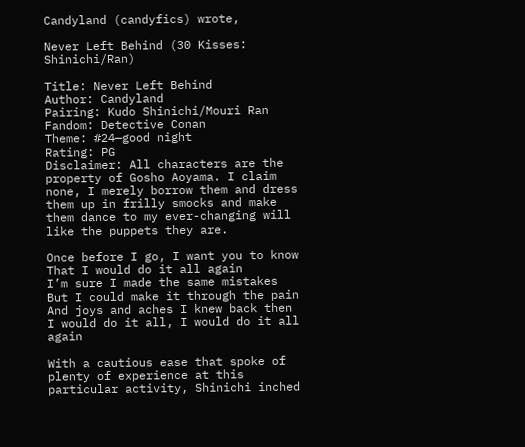Candyland (candyfics) wrote,

Never Left Behind (30 Kisses: Shinichi/Ran)

Title: Never Left Behind
Author: Candyland
Pairing: Kudo Shinichi/Mouri Ran
Fandom: Detective Conan
Theme: #24—good night
Rating: PG
Disclaimer: All characters are the property of Gosho Aoyama. I claim none, I merely borrow them and dress them up in frilly smocks and make them dance to my ever-changing will like the puppets they are.

Once before I go, I want you to know
That I would do it all again
I’m sure I made the same mistakes
But I could make it through the pain
And joys and aches I knew back then
I would do it all, I would do it all again

With a cautious ease that spoke of plenty of experience at this particular activity, Shinichi inched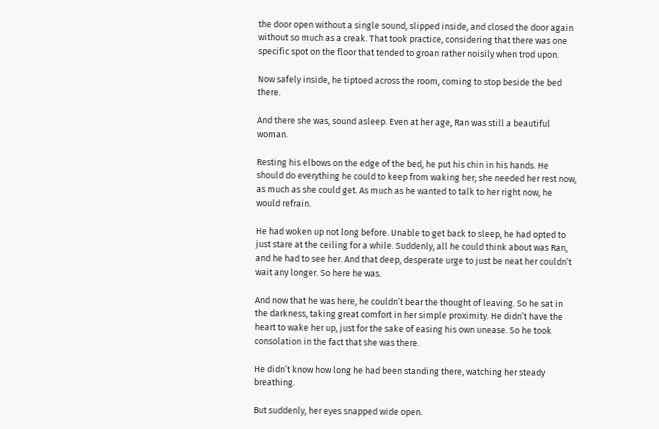the door open without a single sound, slipped inside, and closed the door again without so much as a creak. That took practice, considering that there was one specific spot on the floor that tended to groan rather noisily when trod upon.

Now safely inside, he tiptoed across the room, coming to stop beside the bed there.

And there she was, sound asleep. Even at her age, Ran was still a beautiful woman.

Resting his elbows on the edge of the bed, he put his chin in his hands. He should do everything he could to keep from waking her; she needed her rest now, as much as she could get. As much as he wanted to talk to her right now, he would refrain.

He had woken up not long before. Unable to get back to sleep, he had opted to just stare at the ceiling for a while. Suddenly, all he could think about was Ran, and he had to see her. And that deep, desperate urge to just be neat her couldn’t wait any longer. So here he was.

And now that he was here, he couldn’t bear the thought of leaving. So he sat in the darkness, taking great comfort in her simple proximity. He didn’t have the heart to wake her up, just for the sake of easing his own unease. So he took consolation in the fact that she was there.

He didn’t know how long he had been standing there, watching her steady breathing.

But suddenly, her eyes snapped wide open.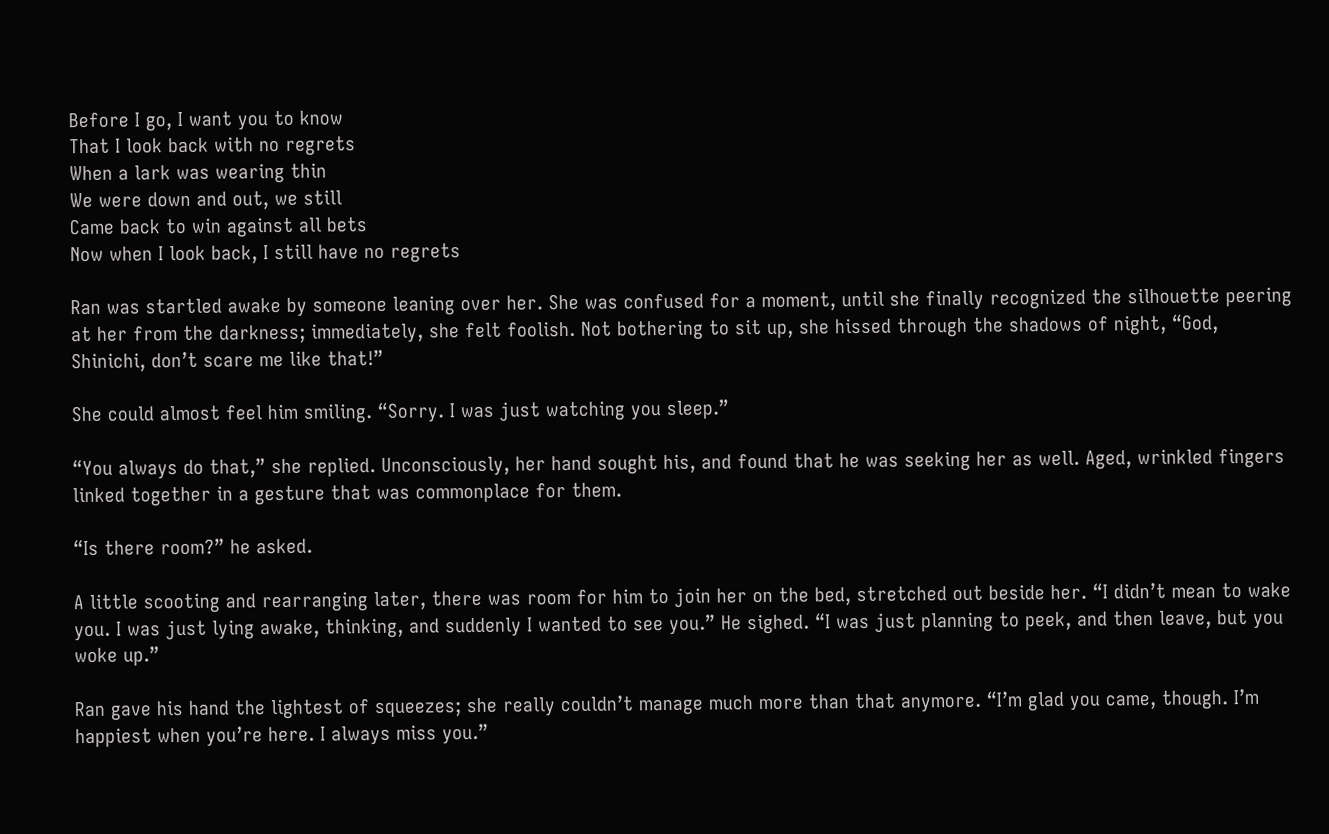Before I go, I want you to know
That I look back with no regrets
When a lark was wearing thin
We were down and out, we still
Came back to win against all bets
Now when I look back, I still have no regrets

Ran was startled awake by someone leaning over her. She was confused for a moment, until she finally recognized the silhouette peering at her from the darkness; immediately, she felt foolish. Not bothering to sit up, she hissed through the shadows of night, “God, Shinichi, don’t scare me like that!”

She could almost feel him smiling. “Sorry. I was just watching you sleep.”

“You always do that,” she replied. Unconsciously, her hand sought his, and found that he was seeking her as well. Aged, wrinkled fingers linked together in a gesture that was commonplace for them.

“Is there room?” he asked.

A little scooting and rearranging later, there was room for him to join her on the bed, stretched out beside her. “I didn’t mean to wake you. I was just lying awake, thinking, and suddenly I wanted to see you.” He sighed. “I was just planning to peek, and then leave, but you woke up.”

Ran gave his hand the lightest of squeezes; she really couldn’t manage much more than that anymore. “I’m glad you came, though. I’m happiest when you’re here. I always miss you.”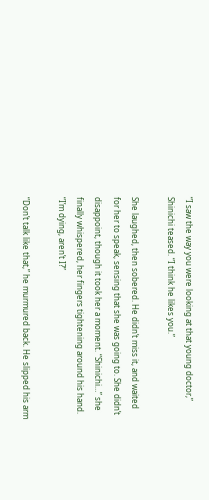“I saw the way you were looking at that young doctor,” Shinichi teased. “I think he likes you.”

She laughed, then sobered. He didn’t miss it, and waited for her to speak, sensing that she was going to. She didn’t disappoint, though it took her a moment. “Shinichi…” she finally whispered, her fingers tightening around his hand. “I’m dying, aren’t I?”

“Don’t talk like that,” he murmured back. He slipped his arm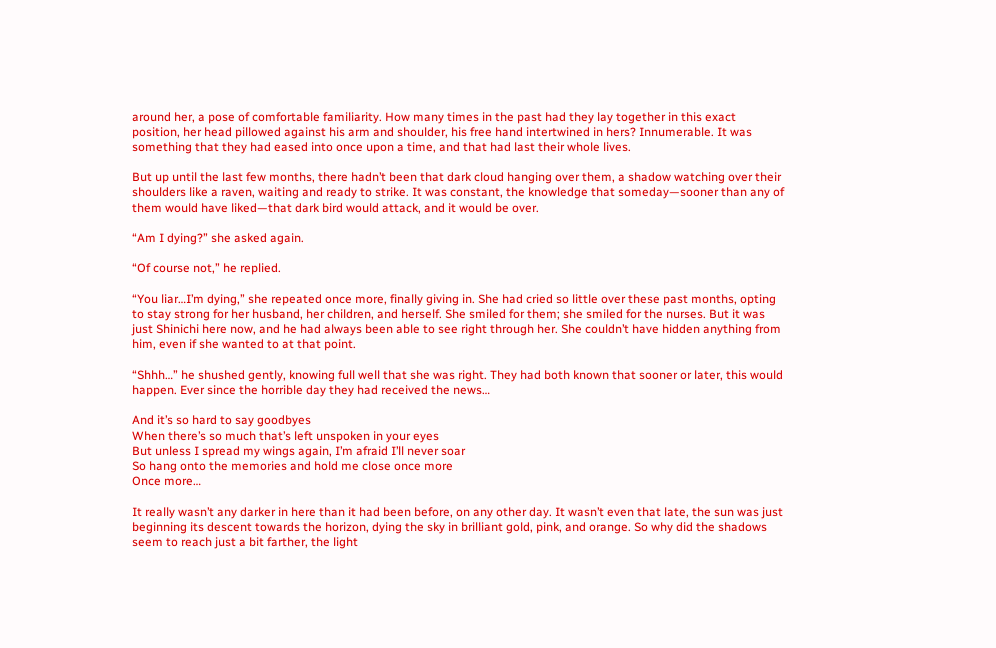around her, a pose of comfortable familiarity. How many times in the past had they lay together in this exact position, her head pillowed against his arm and shoulder, his free hand intertwined in hers? Innumerable. It was something that they had eased into once upon a time, and that had last their whole lives.

But up until the last few months, there hadn’t been that dark cloud hanging over them, a shadow watching over their shoulders like a raven, waiting and ready to strike. It was constant, the knowledge that someday—sooner than any of them would have liked—that dark bird would attack, and it would be over.

“Am I dying?” she asked again.

“Of course not,” he replied.

“You liar…I’m dying,” she repeated once more, finally giving in. She had cried so little over these past months, opting to stay strong for her husband, her children, and herself. She smiled for them; she smiled for the nurses. But it was just Shinichi here now, and he had always been able to see right through her. She couldn’t have hidden anything from him, even if she wanted to at that point.

“Shhh…” he shushed gently, knowing full well that she was right. They had both known that sooner or later, this would happen. Ever since the horrible day they had received the news…

And it’s so hard to say goodbyes
When there’s so much that’s left unspoken in your eyes
But unless I spread my wings again, I’m afraid I’ll never soar
So hang onto the memories and hold me close once more
Once more…

It really wasn’t any darker in here than it had been before, on any other day. It wasn’t even that late, the sun was just beginning its descent towards the horizon, dying the sky in brilliant gold, pink, and orange. So why did the shadows seem to reach just a bit farther, the light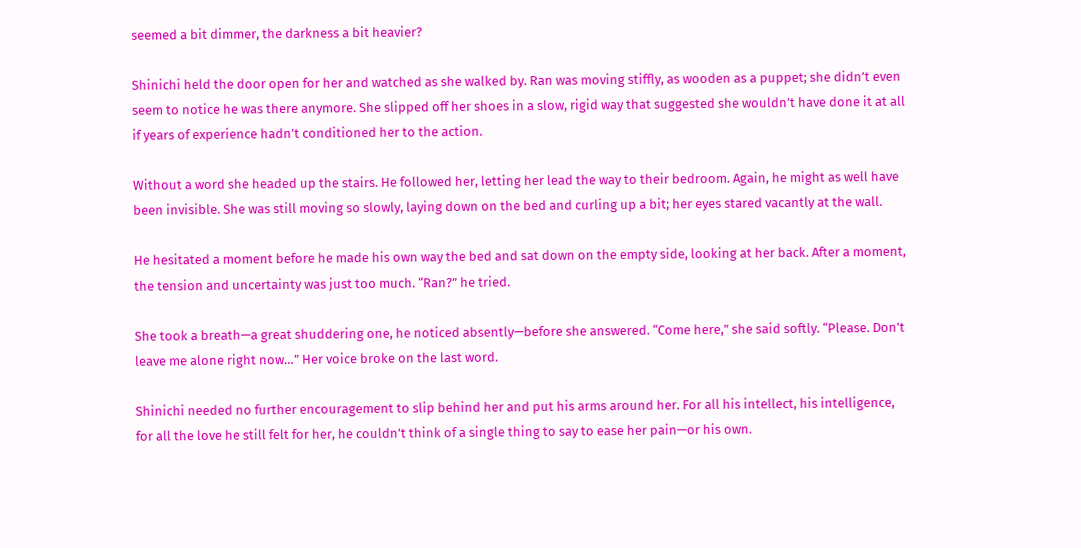seemed a bit dimmer, the darkness a bit heavier?

Shinichi held the door open for her and watched as she walked by. Ran was moving stiffly, as wooden as a puppet; she didn’t even seem to notice he was there anymore. She slipped off her shoes in a slow, rigid way that suggested she wouldn’t have done it at all if years of experience hadn’t conditioned her to the action.

Without a word she headed up the stairs. He followed her, letting her lead the way to their bedroom. Again, he might as well have been invisible. She was still moving so slowly, laying down on the bed and curling up a bit; her eyes stared vacantly at the wall.

He hesitated a moment before he made his own way the bed and sat down on the empty side, looking at her back. After a moment, the tension and uncertainty was just too much. “Ran?” he tried.

She took a breath—a great shuddering one, he noticed absently—before she answered. “Come here,” she said softly. “Please. Don’t leave me alone right now…” Her voice broke on the last word.

Shinichi needed no further encouragement to slip behind her and put his arms around her. For all his intellect, his intelligence, for all the love he still felt for her, he couldn’t think of a single thing to say to ease her pain—or his own.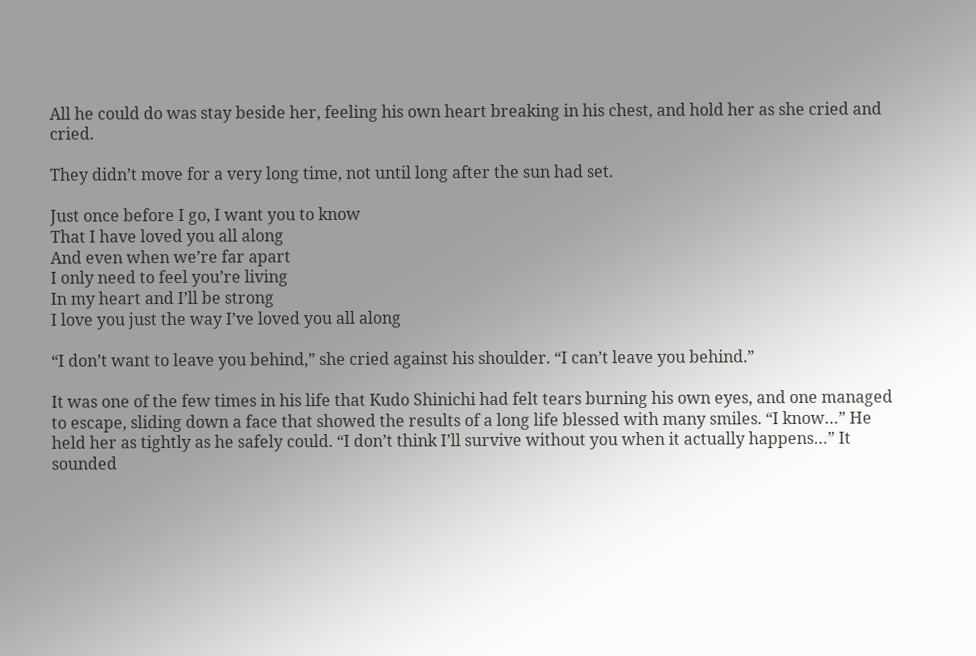All he could do was stay beside her, feeling his own heart breaking in his chest, and hold her as she cried and cried.

They didn’t move for a very long time, not until long after the sun had set.

Just once before I go, I want you to know
That I have loved you all along
And even when we’re far apart
I only need to feel you’re living
In my heart and I’ll be strong
I love you just the way I’ve loved you all along

“I don’t want to leave you behind,” she cried against his shoulder. “I can’t leave you behind.”

It was one of the few times in his life that Kudo Shinichi had felt tears burning his own eyes, and one managed to escape, sliding down a face that showed the results of a long life blessed with many smiles. “I know…” He held her as tightly as he safely could. “I don’t think I’ll survive without you when it actually happens…” It sounded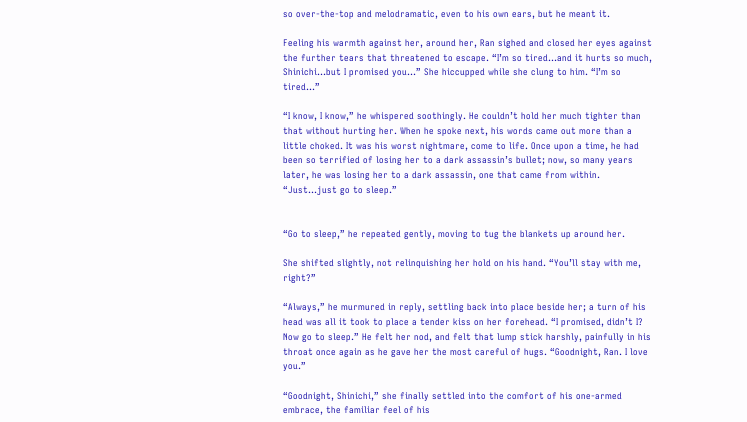so over-the-top and melodramatic, even to his own ears, but he meant it.

Feeling his warmth against her, around her, Ran sighed and closed her eyes against the further tears that threatened to escape. “I’m so tired…and it hurts so much, Shinichi…but I promised you…” She hiccupped while she clung to him. “I’m so tired…”

“I know, I know,” he whispered soothingly. He couldn’t hold her much tighter than that without hurting her. When he spoke next, his words came out more than a little choked. It was his worst nightmare, come to life. Once upon a time, he had been so terrified of losing her to a dark assassin’s bullet; now, so many years later, he was losing her to a dark assassin, one that came from within. “Just…just go to sleep.”


“Go to sleep,” he repeated gently, moving to tug the blankets up around her.

She shifted slightly, not relinquishing her hold on his hand. “You’ll stay with me, right?”

“Always,” he murmured in reply, settling back into place beside her; a turn of his head was all it took to place a tender kiss on her forehead. “I promised, didn’t I? Now go to sleep.” He felt her nod, and felt that lump stick harshly, painfully in his throat once again as he gave her the most careful of hugs. “Goodnight, Ran. I love you.”

“Goodnight, Shinichi,” she finally settled into the comfort of his one-armed embrace, the familiar feel of his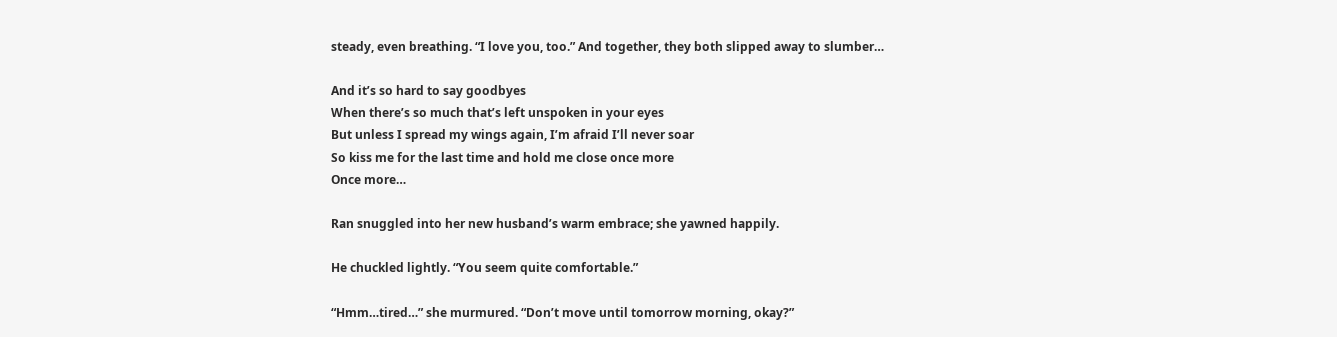steady, even breathing. “I love you, too.” And together, they both slipped away to slumber…

And it’s so hard to say goodbyes
When there’s so much that’s left unspoken in your eyes
But unless I spread my wings again, I’m afraid I’ll never soar
So kiss me for the last time and hold me close once more
Once more…

Ran snuggled into her new husband’s warm embrace; she yawned happily.

He chuckled lightly. “You seem quite comfortable.”

“Hmm…tired…” she murmured. “Don’t move until tomorrow morning, okay?”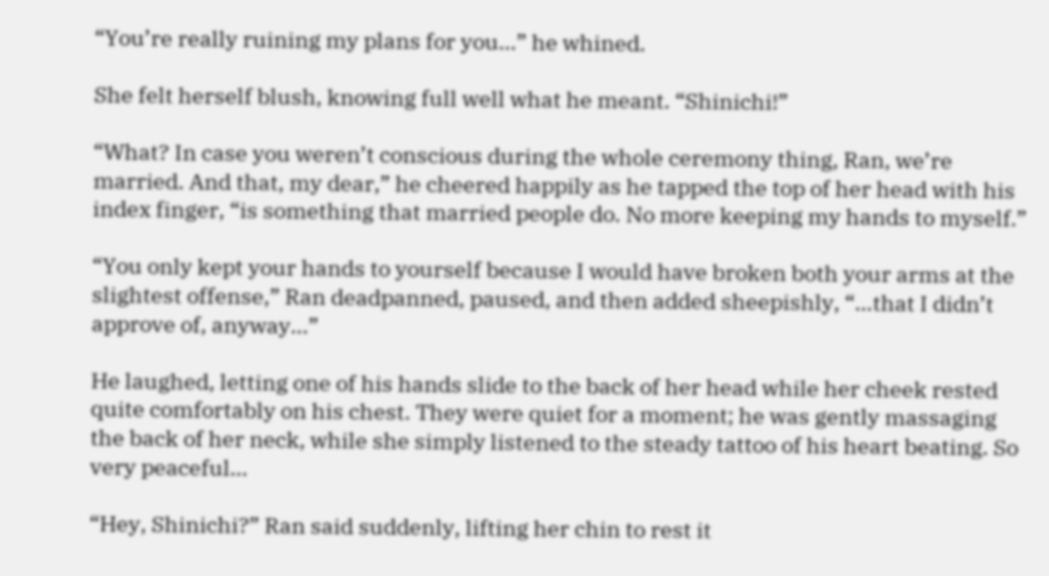“You’re really ruining my plans for you…” he whined.

She felt herself blush, knowing full well what he meant. “Shinichi!”

“What? In case you weren’t conscious during the whole ceremony thing, Ran, we’re married. And that, my dear,” he cheered happily as he tapped the top of her head with his index finger, “is something that married people do. No more keeping my hands to myself.”

“You only kept your hands to yourself because I would have broken both your arms at the slightest offense,” Ran deadpanned, paused, and then added sheepishly, “…that I didn’t approve of, anyway…”

He laughed, letting one of his hands slide to the back of her head while her cheek rested quite comfortably on his chest. They were quiet for a moment; he was gently massaging the back of her neck, while she simply listened to the steady tattoo of his heart beating. So very peaceful…

“Hey, Shinichi?” Ran said suddenly, lifting her chin to rest it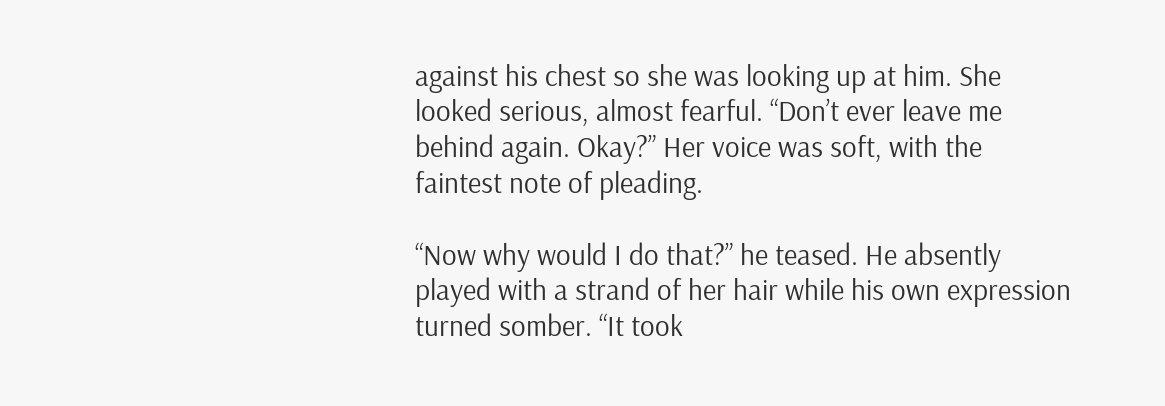against his chest so she was looking up at him. She looked serious, almost fearful. “Don’t ever leave me behind again. Okay?” Her voice was soft, with the faintest note of pleading.

“Now why would I do that?” he teased. He absently played with a strand of her hair while his own expression turned somber. “It took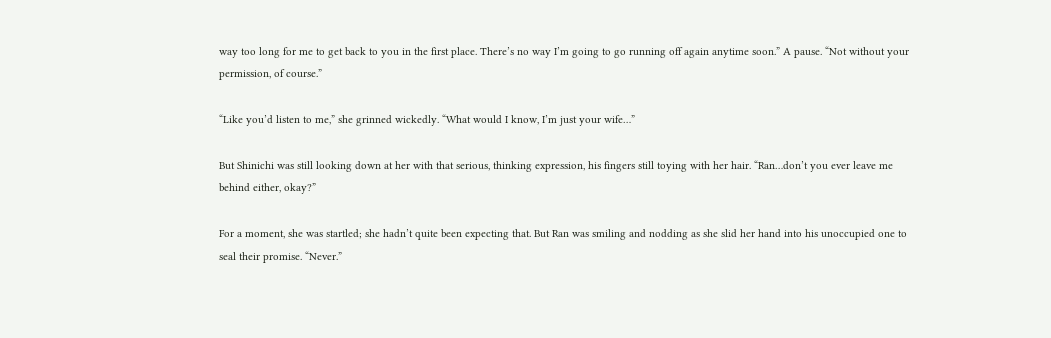way too long for me to get back to you in the first place. There’s no way I’m going to go running off again anytime soon.” A pause. “Not without your permission, of course.”

“Like you’d listen to me,” she grinned wickedly. “What would I know, I’m just your wife…”

But Shinichi was still looking down at her with that serious, thinking expression, his fingers still toying with her hair. “Ran…don’t you ever leave me behind either, okay?”

For a moment, she was startled; she hadn’t quite been expecting that. But Ran was smiling and nodding as she slid her hand into his unoccupied one to seal their promise. “Never.”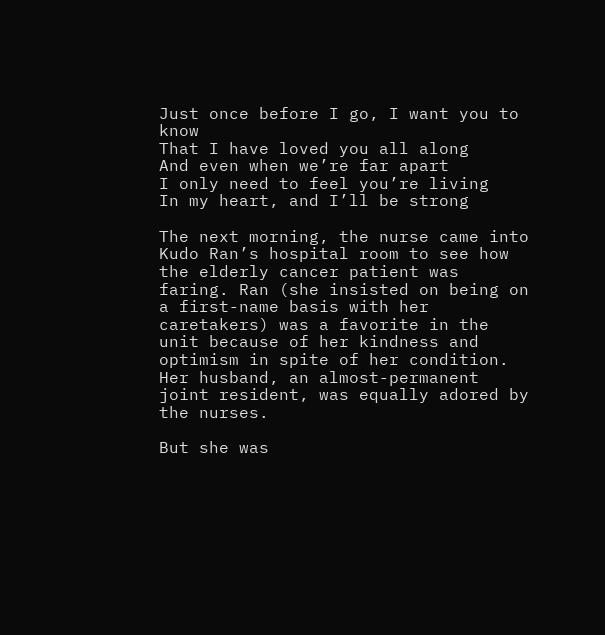Just once before I go, I want you to know
That I have loved you all along
And even when we’re far apart
I only need to feel you’re living
In my heart, and I’ll be strong

The next morning, the nurse came into Kudo Ran’s hospital room to see how the elderly cancer patient was faring. Ran (she insisted on being on a first-name basis with her caretakers) was a favorite in the unit because of her kindness and optimism in spite of her condition. Her husband, an almost-permanent joint resident, was equally adored by the nurses.

But she was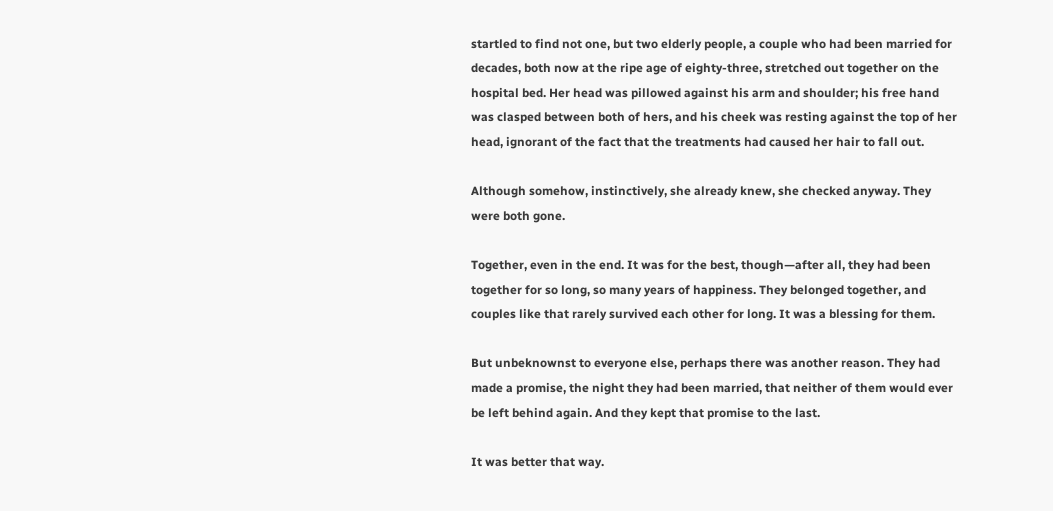startled to find not one, but two elderly people, a couple who had been married for decades, both now at the ripe age of eighty-three, stretched out together on the hospital bed. Her head was pillowed against his arm and shoulder; his free hand was clasped between both of hers, and his cheek was resting against the top of her head, ignorant of the fact that the treatments had caused her hair to fall out.

Although somehow, instinctively, she already knew, she checked anyway. They were both gone.

Together, even in the end. It was for the best, though—after all, they had been together for so long, so many years of happiness. They belonged together, and couples like that rarely survived each other for long. It was a blessing for them.

But unbeknownst to everyone else, perhaps there was another reason. They had made a promise, the night they had been married, that neither of them would ever be left behind again. And they kept that promise to the last.

It was better that way.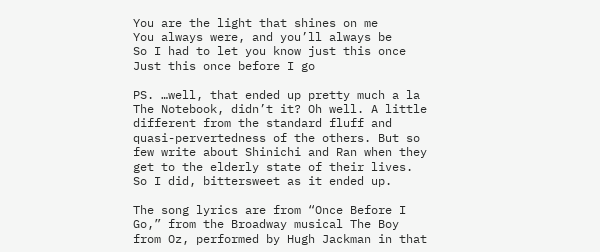You are the light that shines on me
You always were, and you’ll always be
So I had to let you know just this once
Just this once before I go

PS. …well, that ended up pretty much a la The Notebook, didn’t it? Oh well. A little different from the standard fluff and quasi-pervertedness of the others. But so few write about Shinichi and Ran when they get to the elderly state of their lives. So I did, bittersweet as it ended up.

The song lyrics are from “Once Before I Go,” from the Broadway musical The Boy from Oz, performed by Hugh Jackman in that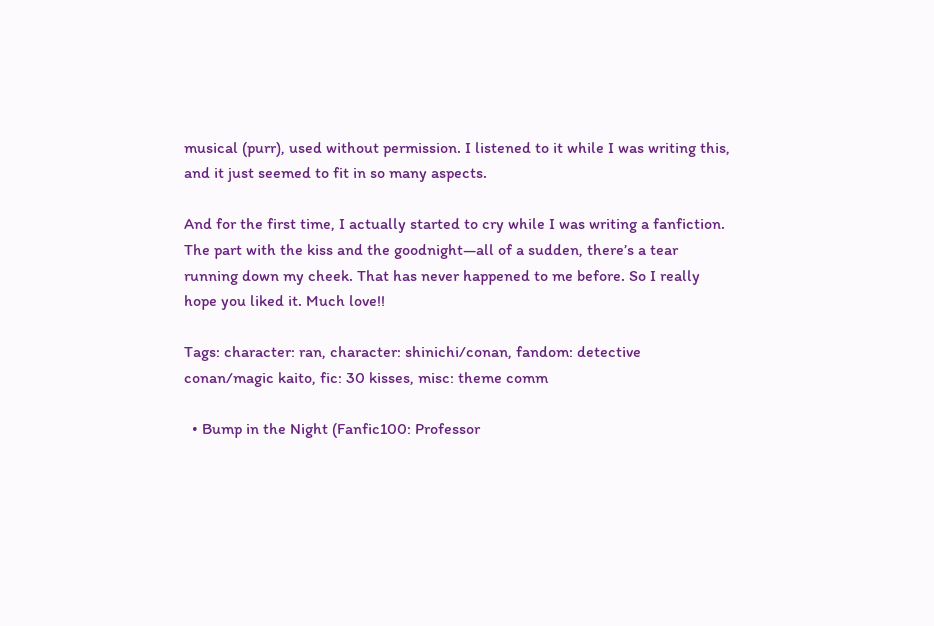musical (purr), used without permission. I listened to it while I was writing this, and it just seemed to fit in so many aspects.

And for the first time, I actually started to cry while I was writing a fanfiction. The part with the kiss and the goodnight—all of a sudden, there’s a tear running down my cheek. That has never happened to me before. So I really hope you liked it. Much love!!

Tags: character: ran, character: shinichi/conan, fandom: detective conan/magic kaito, fic: 30 kisses, misc: theme comm

  • Bump in the Night (Fanfic100: Professor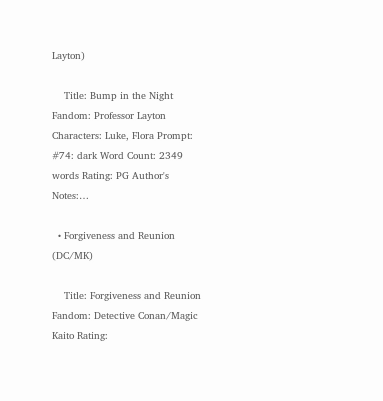Layton)

    Title: Bump in the Night Fandom: Professor Layton Characters: Luke, Flora Prompt: #74: dark Word Count: 2349 words Rating: PG Author's Notes:…

  • Forgiveness and Reunion (DC/MK)

    Title: Forgiveness and Reunion Fandom: Detective Conan/Magic Kaito Rating: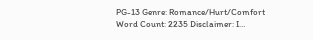PG-13 Genre: Romance/Hurt/Comfort Word Count: 2235 Disclaimer: I…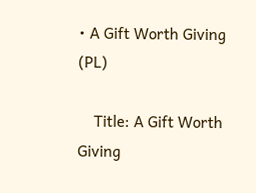• A Gift Worth Giving (PL)

    Title: A Gift Worth Giving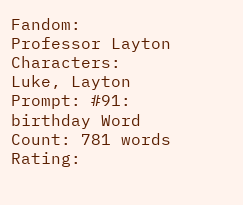Fandom: Professor Layton Characters: Luke, Layton Prompt: #91: birthday Word Count: 781 words Rating: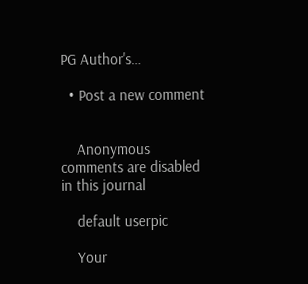PG Author's…

  • Post a new comment


    Anonymous comments are disabled in this journal

    default userpic

    Your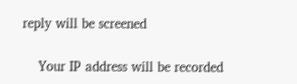reply will be screened

    Your IP address will be recorded